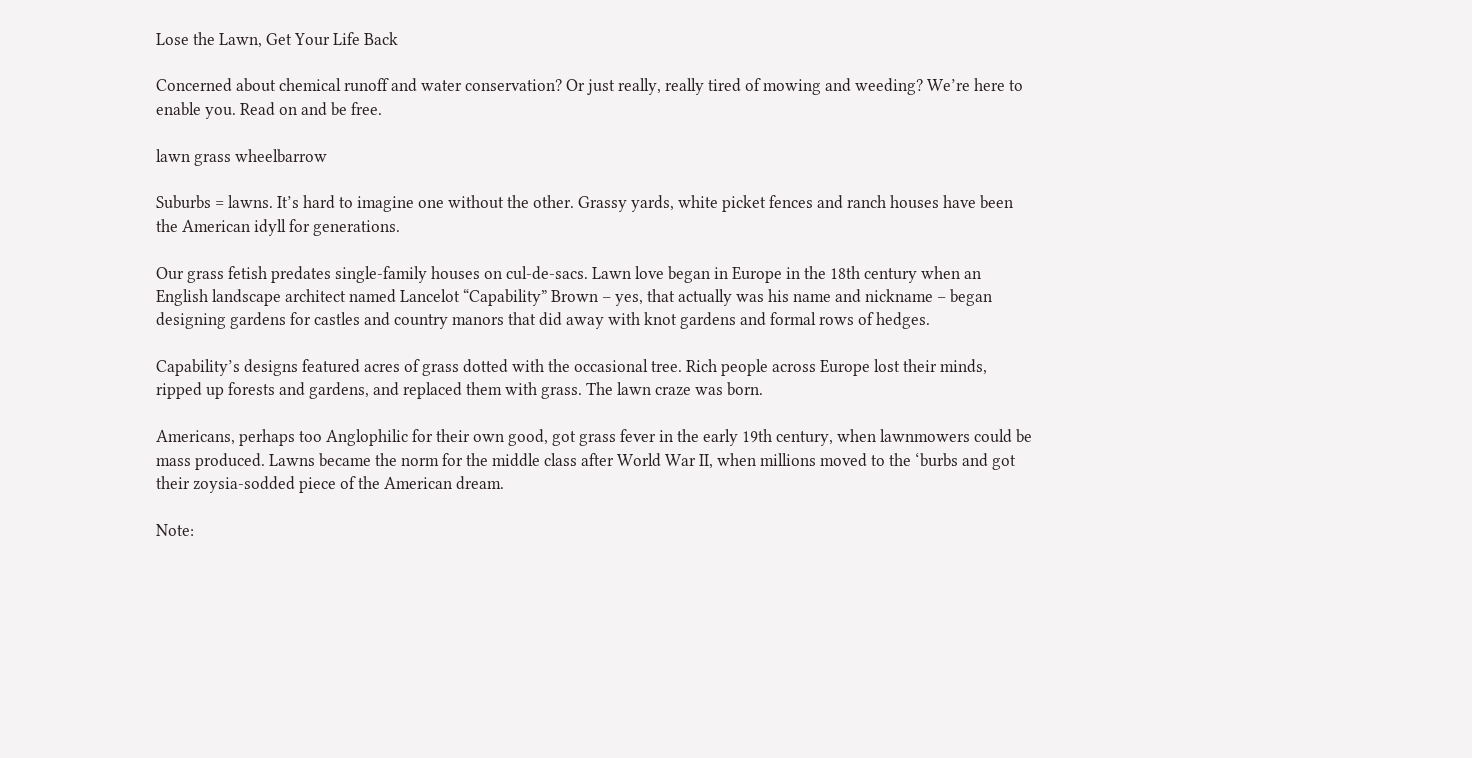Lose the Lawn, Get Your Life Back

Concerned about chemical runoff and water conservation? Or just really, really tired of mowing and weeding? We’re here to enable you. Read on and be free.

lawn grass wheelbarrow

Suburbs = lawns. It’s hard to imagine one without the other. Grassy yards, white picket fences and ranch houses have been the American idyll for generations.

Our grass fetish predates single-family houses on cul-de-sacs. Lawn love began in Europe in the 18th century when an English landscape architect named Lancelot “Capability” Brown – yes, that actually was his name and nickname – began designing gardens for castles and country manors that did away with knot gardens and formal rows of hedges.

Capability’s designs featured acres of grass dotted with the occasional tree. Rich people across Europe lost their minds, ripped up forests and gardens, and replaced them with grass. The lawn craze was born.

Americans, perhaps too Anglophilic for their own good, got grass fever in the early 19th century, when lawnmowers could be mass produced. Lawns became the norm for the middle class after World War II, when millions moved to the ‘burbs and got their zoysia-sodded piece of the American dream.

Note: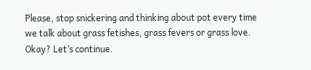Please, stop snickering and thinking about pot every time we talk about grass fetishes, grass fevers or grass love. Okay? Let’s continue.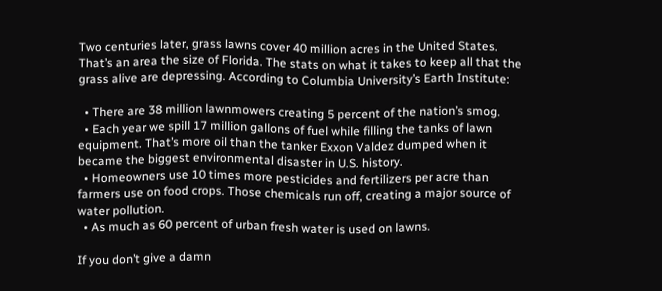Two centuries later, grass lawns cover 40 million acres in the United States. That’s an area the size of Florida. The stats on what it takes to keep all that the grass alive are depressing. According to Columbia University’s Earth Institute:

  • There are 38 million lawnmowers creating 5 percent of the nation’s smog.
  • Each year we spill 17 million gallons of fuel while filling the tanks of lawn equipment. That’s more oil than the tanker Exxon Valdez dumped when it became the biggest environmental disaster in U.S. history.
  • Homeowners use 10 times more pesticides and fertilizers per acre than farmers use on food crops. Those chemicals run off, creating a major source of water pollution.
  • As much as 60 percent of urban fresh water is used on lawns.

If you don’t give a damn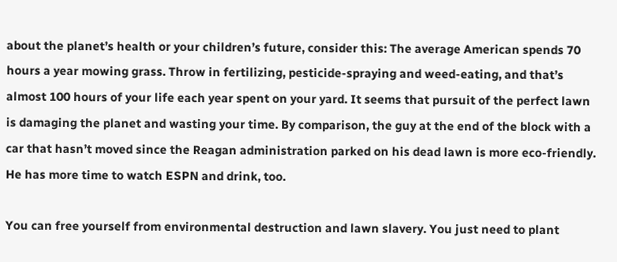about the planet’s health or your children’s future, consider this: The average American spends 70 hours a year mowing grass. Throw in fertilizing, pesticide-spraying and weed-eating, and that’s almost 100 hours of your life each year spent on your yard. It seems that pursuit of the perfect lawn is damaging the planet and wasting your time. By comparison, the guy at the end of the block with a car that hasn’t moved since the Reagan administration parked on his dead lawn is more eco-friendly. He has more time to watch ESPN and drink, too.

You can free yourself from environmental destruction and lawn slavery. You just need to plant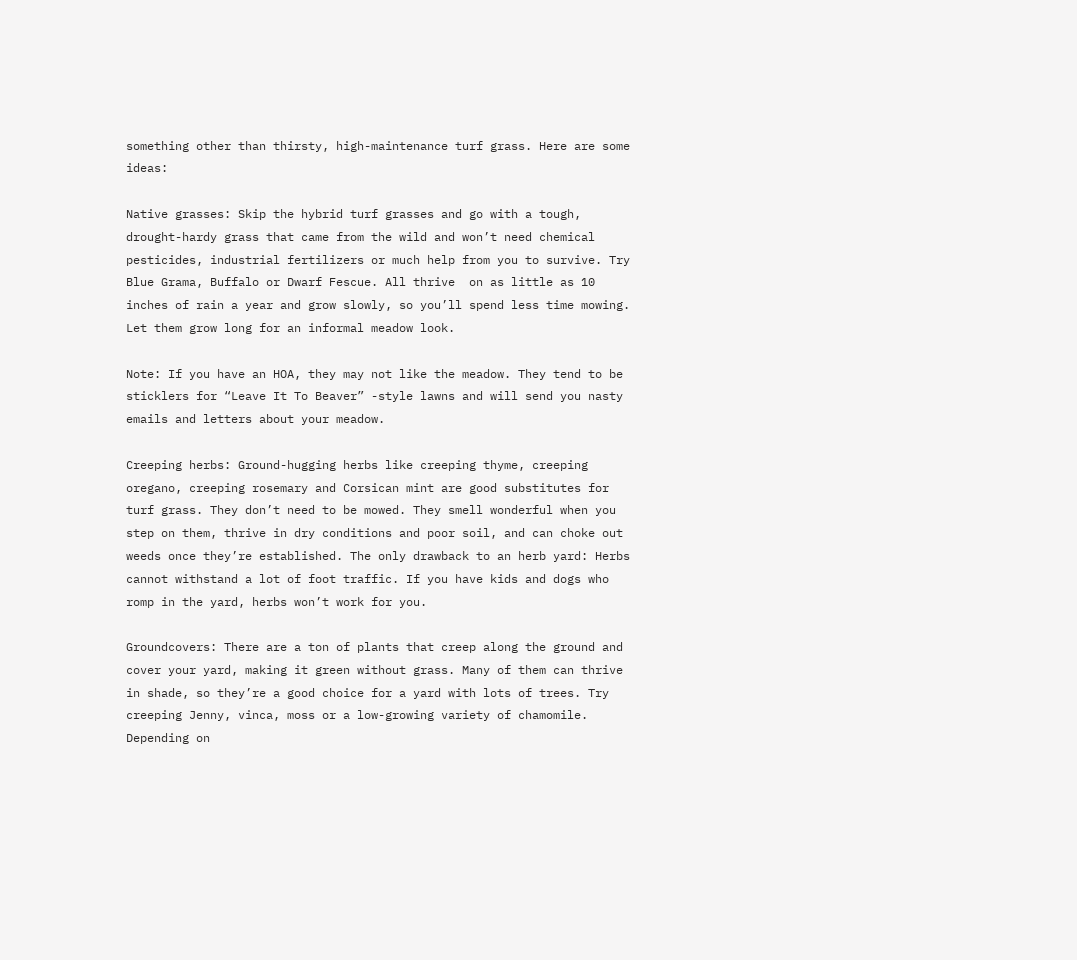something other than thirsty, high-maintenance turf grass. Here are some ideas:

Native grasses: Skip the hybrid turf grasses and go with a tough, drought-hardy grass that came from the wild and won’t need chemical pesticides, industrial fertilizers or much help from you to survive. Try Blue Grama, Buffalo or Dwarf Fescue. All thrive  on as little as 10 inches of rain a year and grow slowly, so you’ll spend less time mowing. Let them grow long for an informal meadow look.

Note: If you have an HOA, they may not like the meadow. They tend to be sticklers for “Leave It To Beaver” -style lawns and will send you nasty emails and letters about your meadow.

Creeping herbs: Ground-hugging herbs like creeping thyme, creeping oregano, creeping rosemary and Corsican mint are good substitutes for turf grass. They don’t need to be mowed. They smell wonderful when you step on them, thrive in dry conditions and poor soil, and can choke out weeds once they’re established. The only drawback to an herb yard: Herbs cannot withstand a lot of foot traffic. If you have kids and dogs who romp in the yard, herbs won’t work for you.

Groundcovers: There are a ton of plants that creep along the ground and cover your yard, making it green without grass. Many of them can thrive in shade, so they’re a good choice for a yard with lots of trees. Try creeping Jenny, vinca, moss or a low-growing variety of chamomile. Depending on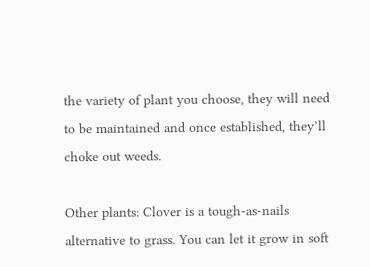the variety of plant you choose, they will need to be maintained and once established, they’ll choke out weeds.

Other plants: Clover is a tough-as-nails alternative to grass. You can let it grow in soft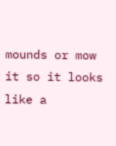mounds or mow it so it looks like a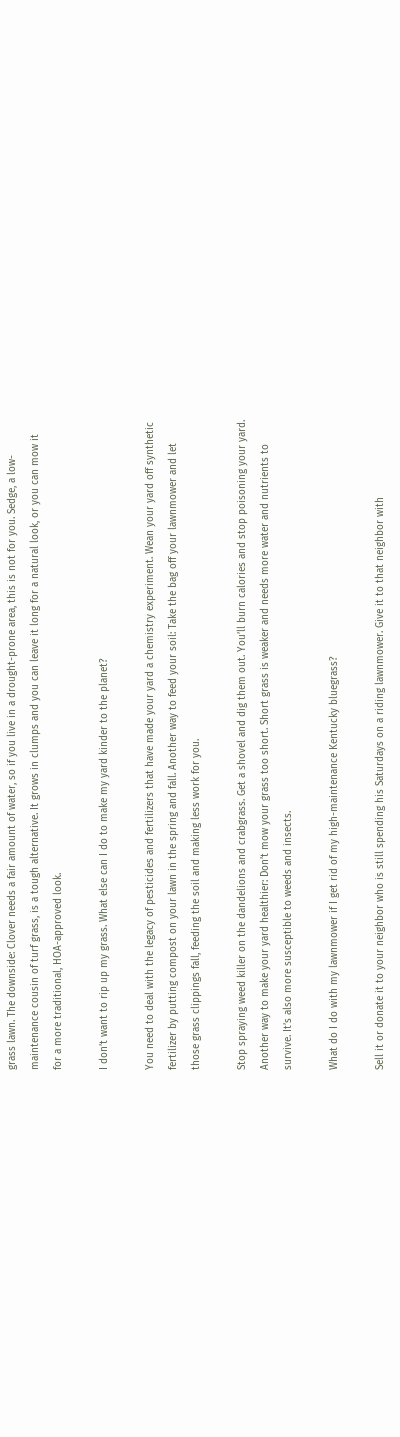grass lawn. The downside: Clover needs a fair amount of water, so if you live in a drought-prone area, this is not for you. Sedge, a low-maintenance cousin of turf grass, is a tough alternative. It grows in clumps and you can leave it long for a natural look, or you can mow it for a more traditional, HOA-approved look.

I don’t want to rip up my grass. What else can I do to make my yard kinder to the planet?

You need to deal with the legacy of pesticides and fertilizers that have made your yard a chemistry experiment. Wean your yard off synthetic fertilizer by putting compost on your lawn in the spring and fall. Another way to feed your soil: Take the bag off your lawnmower and let those grass clippings fall, feeding the soil and making less work for you.

Stop spraying weed killer on the dandelions and crabgrass. Get a shovel and dig them out. You’ll burn calories and stop poisoning your yard. Another way to make your yard healthier: Don’t mow your grass too short. Short grass is weaker and needs more water and nutrients to survive. It’s also more susceptible to weeds and insects.

What do I do with my lawnmower if I get rid of my high-maintenance Kentucky bluegrass?

Sell it or donate it to your neighbor who is still spending his Saturdays on a riding lawnmower. Give it to that neighbor with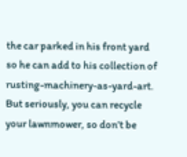the car parked in his front yard so he can add to his collection of rusting-machinery-as-yard-art. But seriously, you can recycle your lawnmower, so don’t be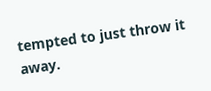tempted to just throw it away.